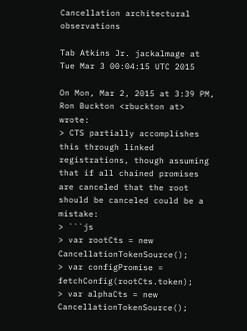Cancellation architectural observations

Tab Atkins Jr. jackalmage at
Tue Mar 3 00:04:15 UTC 2015

On Mon, Mar 2, 2015 at 3:39 PM, Ron Buckton <rbuckton at> wrote:
> CTS partially accomplishes this through linked registrations, though assuming that if all chained promises are canceled that the root should be canceled could be a mistake:
> ```js
> var rootCts = new CancellationTokenSource();
> var configPromise = fetchConfig(rootCts.token);
> var alphaCts = new CancellationTokenSource();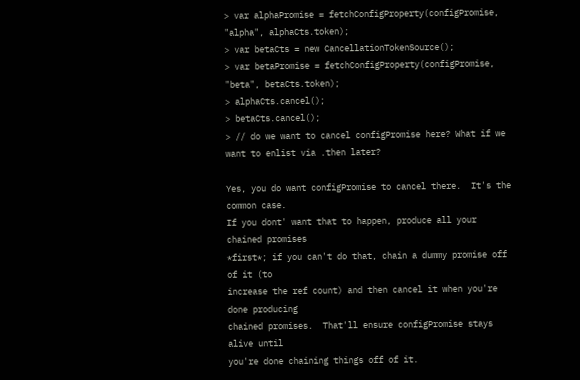> var alphaPromise = fetchConfigProperty(configPromise, "alpha", alphaCts.token);
> var betaCts = new CancellationTokenSource();
> var betaPromise = fetchConfigProperty(configPromise, "beta", betaCts.token);
> alphaCts.cancel();
> betaCts.cancel();
> // do we want to cancel configPromise here? What if we want to enlist via .then later?

Yes, you do want configPromise to cancel there.  It's the common case.
If you dont' want that to happen, produce all your chained promises
*first*; if you can't do that, chain a dummy promise off of it (to
increase the ref count) and then cancel it when you're done producing
chained promises.  That'll ensure configPromise stays alive until
you're done chaining things off of it.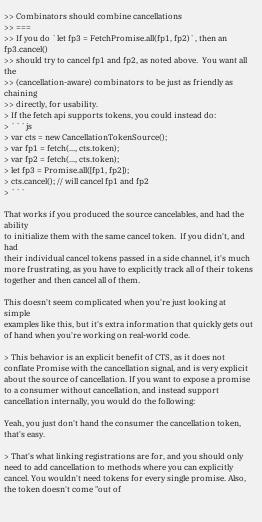>> Combinators should combine cancellations
>> ===
>> If you do `let fp3 = FetchPromise.all(fp1, fp2)`, then an fp3.cancel()
>> should try to cancel fp1 and fp2, as noted above.  You want all the
>> (cancellation-aware) combinators to be just as friendly as chaining
>> directly, for usability.
> If the fetch api supports tokens, you could instead do:
> ```js
> var cts = new CancellationTokenSource();
> var fp1 = fetch(..., cts.token);
> var fp2 = fetch(..., cts.token);
> let fp3 = Promise.all([fp1, fp2]);
> cts.cancel(); // will cancel fp1 and fp2
> ```

That works if you produced the source cancelables, and had the ability
to initialize them with the same cancel token.  If you didn't, and had
their individual cancel tokens passed in a side channel, it's much
more frustrating, as you have to explicitly track all of their tokens
together and then cancel all of them.

This doesn't seem complicated when you're just looking at simple
examples like this, but it's extra information that quickly gets out
of hand when you're working on real-world code.

> This behavior is an explicit benefit of CTS, as it does not conflate Promise with the cancellation signal, and is very explicit about the source of cancellation. If you want to expose a promise to a consumer without cancellation, and instead support cancellation internally, you would do the following:

Yeah, you just don't hand the consumer the cancellation token, that's easy.

> That's what linking registrations are for, and you should only need to add cancellation to methods where you can explicitly cancel. You wouldn't need tokens for every single promise. Also, the token doesn't come "out of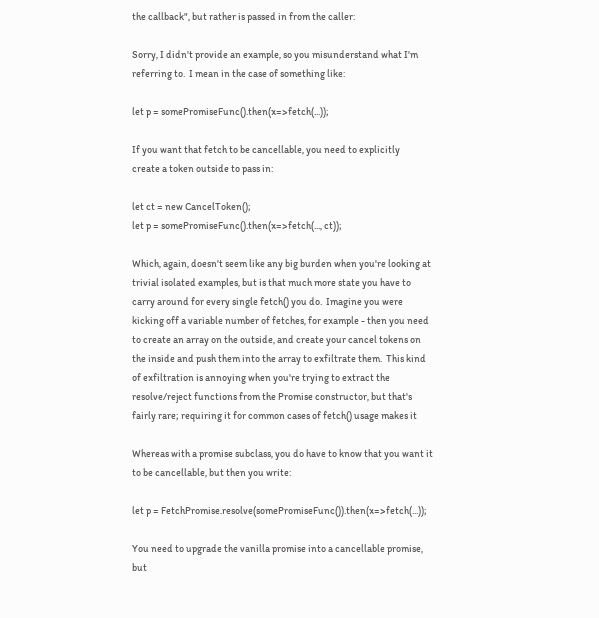the callback", but rather is passed in from the caller:

Sorry, I didn't provide an example, so you misunderstand what I'm
referring to.  I mean in the case of something like:

let p = somePromiseFunc().then(x=>fetch(...));

If you want that fetch to be cancellable, you need to explicitly
create a token outside to pass in:

let ct = new CancelToken();
let p = somePromiseFunc().then(x=>fetch(..., ct));

Which, again, doesn't seem like any big burden when you're looking at
trivial isolated examples, but is that much more state you have to
carry around for every single fetch() you do.  Imagine you were
kicking off a variable number of fetches, for example - then you need
to create an array on the outside, and create your cancel tokens on
the inside and push them into the array to exfiltrate them.  This kind
of exfiltration is annoying when you're trying to extract the
resolve/reject functions from the Promise constructor, but that's
fairly rare; requiring it for common cases of fetch() usage makes it

Whereas with a promise subclass, you do have to know that you want it
to be cancellable, but then you write:

let p = FetchPromise.resolve(somePromiseFunc()).then(x=>fetch(...));

You need to upgrade the vanilla promise into a cancellable promise,
but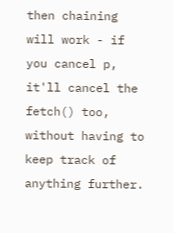then chaining will work - if you cancel p, it'll cancel the
fetch() too, without having to keep track of anything further.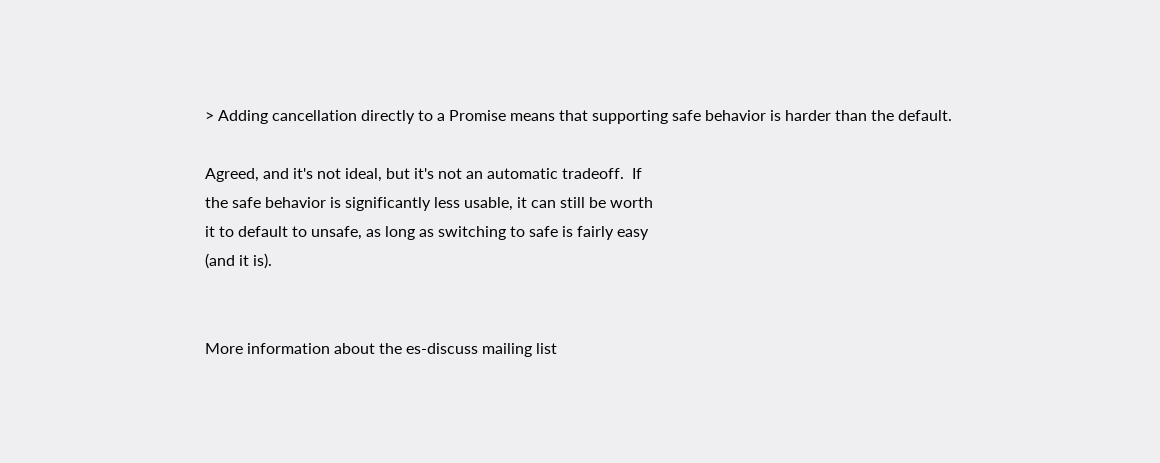> Adding cancellation directly to a Promise means that supporting safe behavior is harder than the default.

Agreed, and it's not ideal, but it's not an automatic tradeoff.  If
the safe behavior is significantly less usable, it can still be worth
it to default to unsafe, as long as switching to safe is fairly easy
(and it is).


More information about the es-discuss mailing list